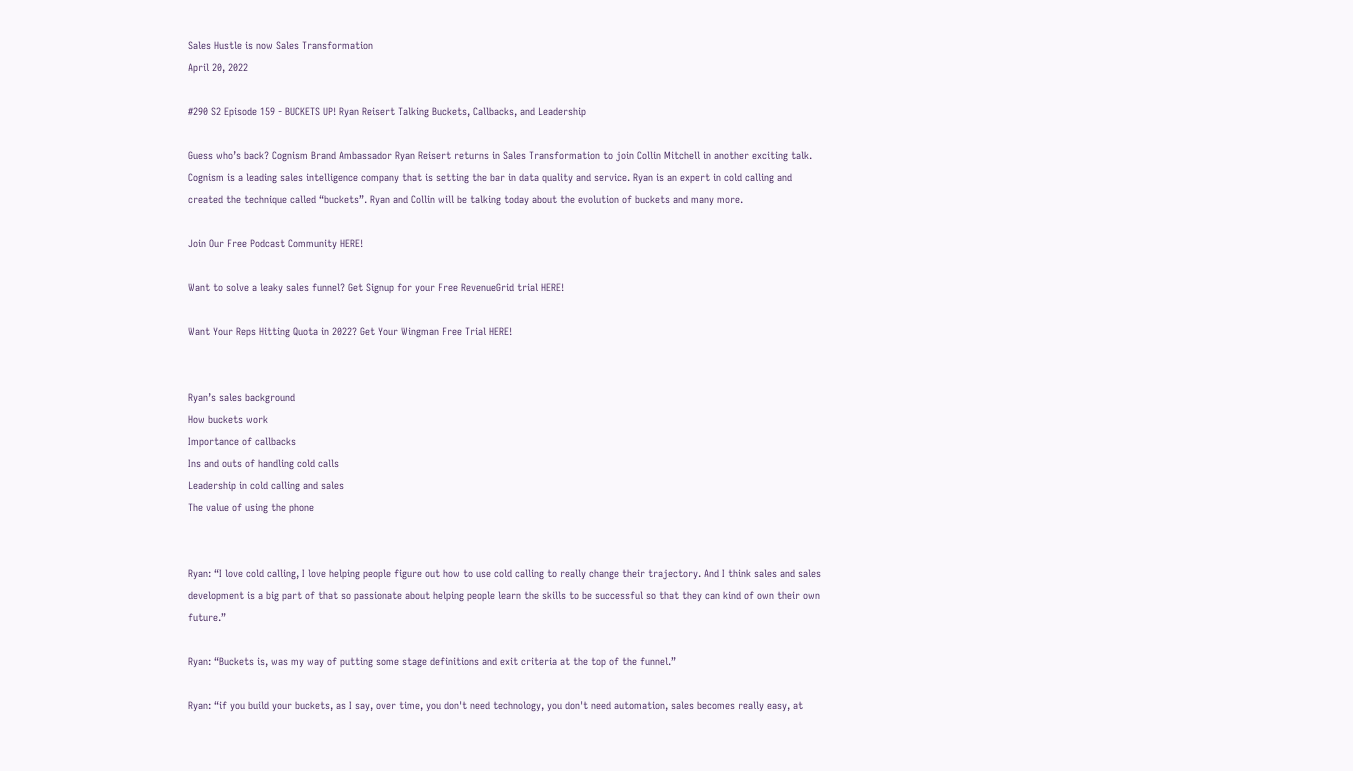Sales Hustle is now Sales Transformation
April 20, 2022

#290 S2 Episode 159 - BUCKETS UP! Ryan Reisert Talking Buckets, Callbacks, and Leadership

Guess who’s back? Cognism Brand Ambassador Ryan Reisert returns in Sales Transformation to join Collin Mitchell in another exciting talk. Cognism is a leading sales intelligence company that is setting the bar in data quality and service. Ryan is an expert in cold calling and created the technique called “buckets”. Ryan and Collin will be talking today about the evolution of buckets and many more.

Join Our Free Podcast Community HERE!

Want to solve a leaky sales funnel? Get Signup for your Free RevenueGrid trial HERE!

Want Your Reps Hitting Quota in 2022? Get Your Wingman Free Trial HERE!


Ryan’s sales background
How buckets work
Importance of callbacks
Ins and outs of handling cold calls
Leadership in cold calling and sales
The value of using the phone


Ryan: “I love cold calling, I love helping people figure out how to use cold calling to really change their trajectory. And I think sales and sales development is a big part of that so passionate about helping people learn the skills to be successful so that they can kind of own their own future.”

Ryan: “Buckets is, was my way of putting some stage definitions and exit criteria at the top of the funnel.”

Ryan: “if you build your buckets, as I say, over time, you don't need technology, you don't need automation, sales becomes really easy, at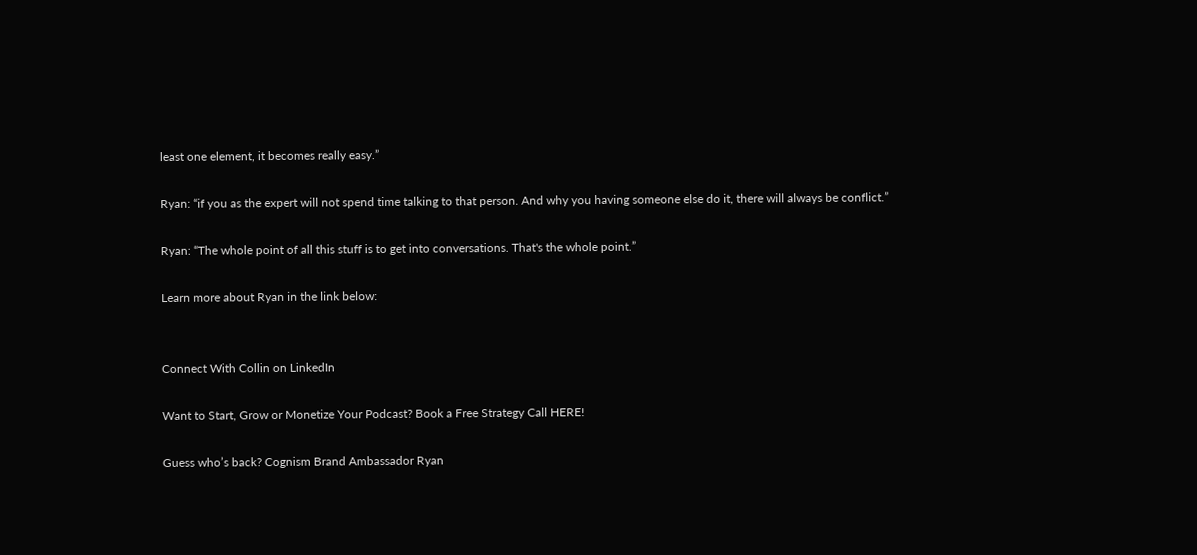least one element, it becomes really easy.”

Ryan: “if you as the expert will not spend time talking to that person. And why you having someone else do it, there will always be conflict.”

Ryan: “The whole point of all this stuff is to get into conversations. That's the whole point.”

Learn more about Ryan in the link below:


Connect With Collin on LinkedIn

Want to Start, Grow or Monetize Your Podcast? Book a Free Strategy Call HERE!

Guess who’s back? Cognism Brand Ambassador Ryan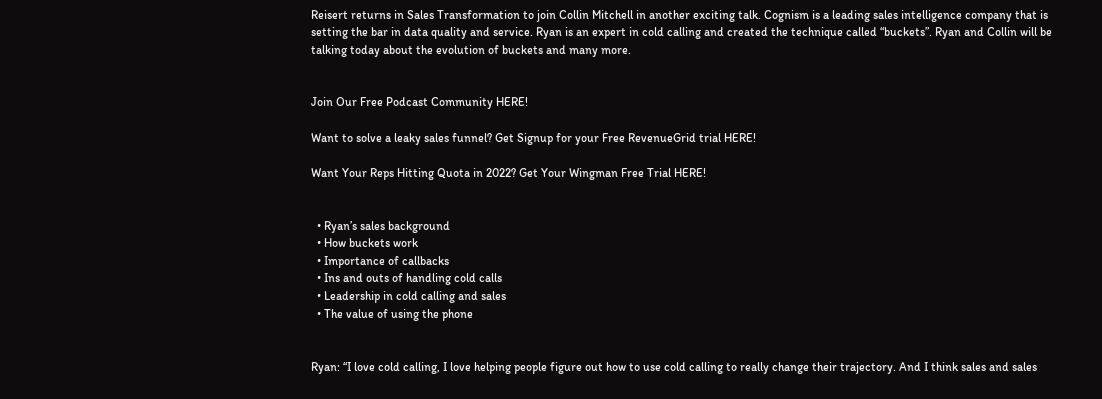Reisert returns in Sales Transformation to join Collin Mitchell in another exciting talk. Cognism is a leading sales intelligence company that is setting the bar in data quality and service. Ryan is an expert in cold calling and created the technique called “buckets”. Ryan and Collin will be talking today about the evolution of buckets and many more.


Join Our Free Podcast Community HERE!

Want to solve a leaky sales funnel? Get Signup for your Free RevenueGrid trial HERE!

Want Your Reps Hitting Quota in 2022? Get Your Wingman Free Trial HERE!


  • Ryan’s sales background
  • How buckets work
  • Importance of callbacks
  • Ins and outs of handling cold calls
  • Leadership in cold calling and sales
  • The value of using the phone


Ryan: “I love cold calling, I love helping people figure out how to use cold calling to really change their trajectory. And I think sales and sales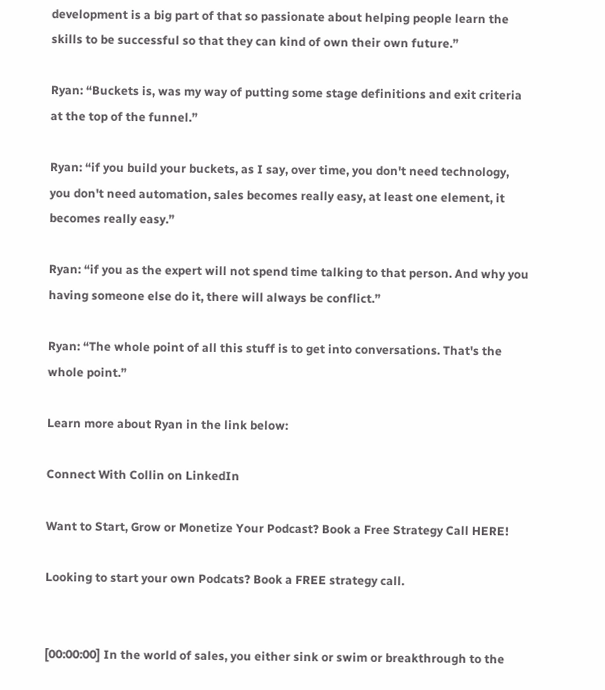development is a big part of that so passionate about helping people learn the skills to be successful so that they can kind of own their own future.”

Ryan: “Buckets is, was my way of putting some stage definitions and exit criteria at the top of the funnel.”

Ryan: “if you build your buckets, as I say, over time, you don't need technology, you don't need automation, sales becomes really easy, at least one element, it becomes really easy.”

Ryan: “if you as the expert will not spend time talking to that person. And why you having someone else do it, there will always be conflict.”

Ryan: “The whole point of all this stuff is to get into conversations. That's the whole point.”

Learn more about Ryan in the link below:

Connect With Collin on LinkedIn

Want to Start, Grow or Monetize Your Podcast? Book a Free Strategy Call HERE!

Looking to start your own Podcats? Book a FREE strategy call.


[00:00:00] In the world of sales, you either sink or swim or breakthrough to the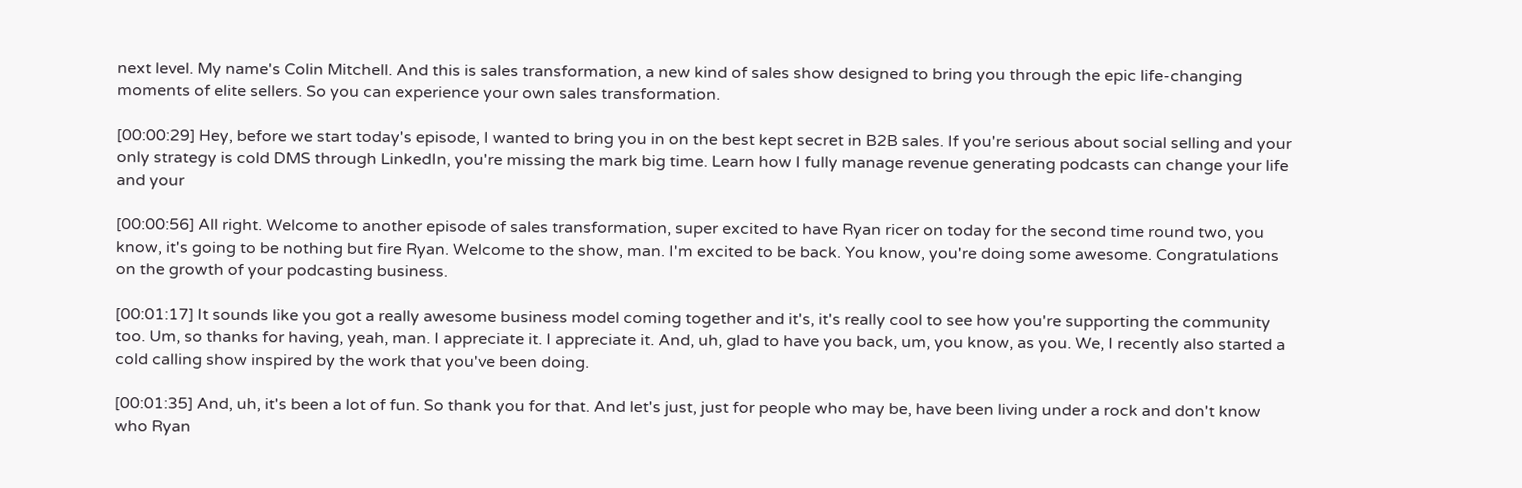next level. My name's Colin Mitchell. And this is sales transformation, a new kind of sales show designed to bring you through the epic life-changing moments of elite sellers. So you can experience your own sales transformation.

[00:00:29] Hey, before we start today's episode, I wanted to bring you in on the best kept secret in B2B sales. If you're serious about social selling and your only strategy is cold DMS through LinkedIn, you're missing the mark big time. Learn how I fully manage revenue generating podcasts can change your life and your

[00:00:56] All right. Welcome to another episode of sales transformation, super excited to have Ryan ricer on today for the second time round two, you know, it's going to be nothing but fire Ryan. Welcome to the show, man. I'm excited to be back. You know, you're doing some awesome. Congratulations on the growth of your podcasting business.

[00:01:17] It sounds like you got a really awesome business model coming together and it's, it's really cool to see how you're supporting the community too. Um, so thanks for having, yeah, man. I appreciate it. I appreciate it. And, uh, glad to have you back, um, you know, as you. We, I recently also started a cold calling show inspired by the work that you've been doing.

[00:01:35] And, uh, it's been a lot of fun. So thank you for that. And let's just, just for people who may be, have been living under a rock and don't know who Ryan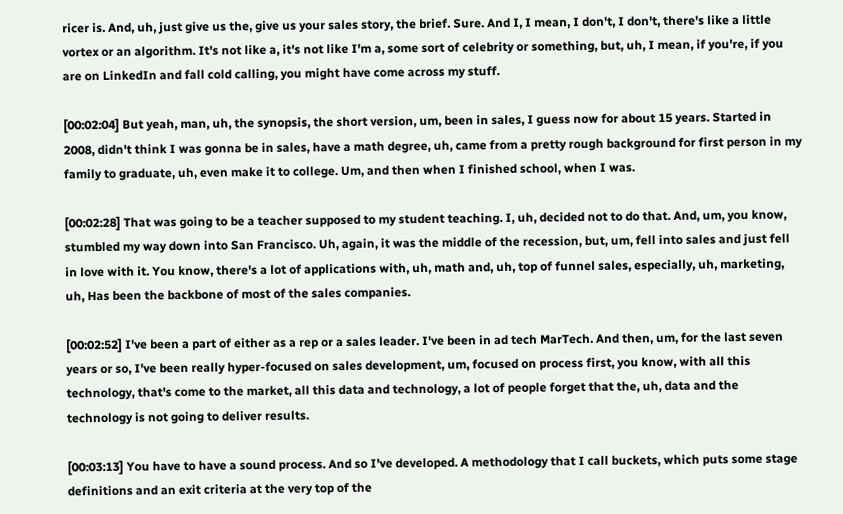ricer is. And, uh, just give us the, give us your sales story, the brief. Sure. And I, I mean, I don't, I don't, there's like a little vortex or an algorithm. It's not like a, it's not like I'm a, some sort of celebrity or something, but, uh, I mean, if you're, if you are on LinkedIn and fall cold calling, you might have come across my stuff.

[00:02:04] But yeah, man, uh, the synopsis, the short version, um, been in sales, I guess now for about 15 years. Started in 2008, didn't think I was gonna be in sales, have a math degree, uh, came from a pretty rough background for first person in my family to graduate, uh, even make it to college. Um, and then when I finished school, when I was.

[00:02:28] That was going to be a teacher supposed to my student teaching. I, uh, decided not to do that. And, um, you know, stumbled my way down into San Francisco. Uh, again, it was the middle of the recession, but, um, fell into sales and just fell in love with it. You know, there's a lot of applications with, uh, math and, uh, top of funnel sales, especially, uh, marketing, uh, Has been the backbone of most of the sales companies.

[00:02:52] I've been a part of either as a rep or a sales leader. I've been in ad tech MarTech. And then, um, for the last seven years or so, I've been really hyper-focused on sales development, um, focused on process first, you know, with all this technology, that's come to the market, all this data and technology, a lot of people forget that the, uh, data and the technology is not going to deliver results.

[00:03:13] You have to have a sound process. And so I've developed. A methodology that I call buckets, which puts some stage definitions and an exit criteria at the very top of the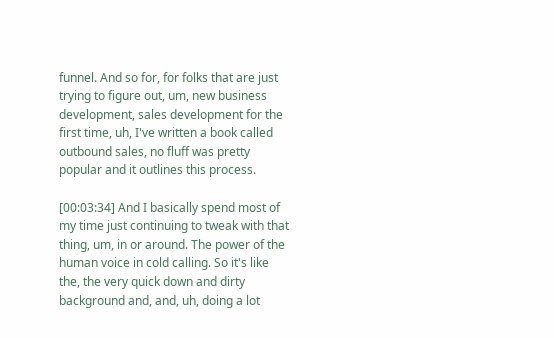funnel. And so for, for folks that are just trying to figure out, um, new business development, sales development for the first time, uh, I've written a book called outbound sales, no fluff was pretty popular and it outlines this process.

[00:03:34] And I basically spend most of my time just continuing to tweak with that thing, um, in or around. The power of the human voice in cold calling. So it's like the, the very quick down and dirty background and, and, uh, doing a lot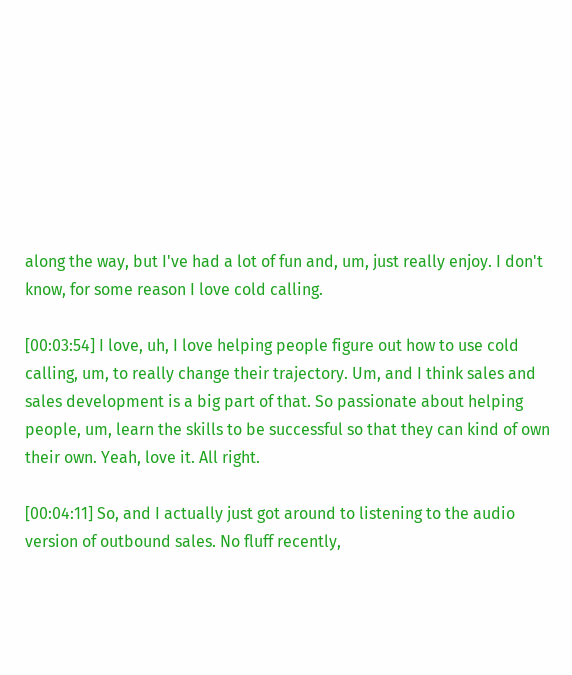along the way, but I've had a lot of fun and, um, just really enjoy. I don't know, for some reason I love cold calling.

[00:03:54] I love, uh, I love helping people figure out how to use cold calling, um, to really change their trajectory. Um, and I think sales and sales development is a big part of that. So passionate about helping people, um, learn the skills to be successful so that they can kind of own their own. Yeah, love it. All right.

[00:04:11] So, and I actually just got around to listening to the audio version of outbound sales. No fluff recently,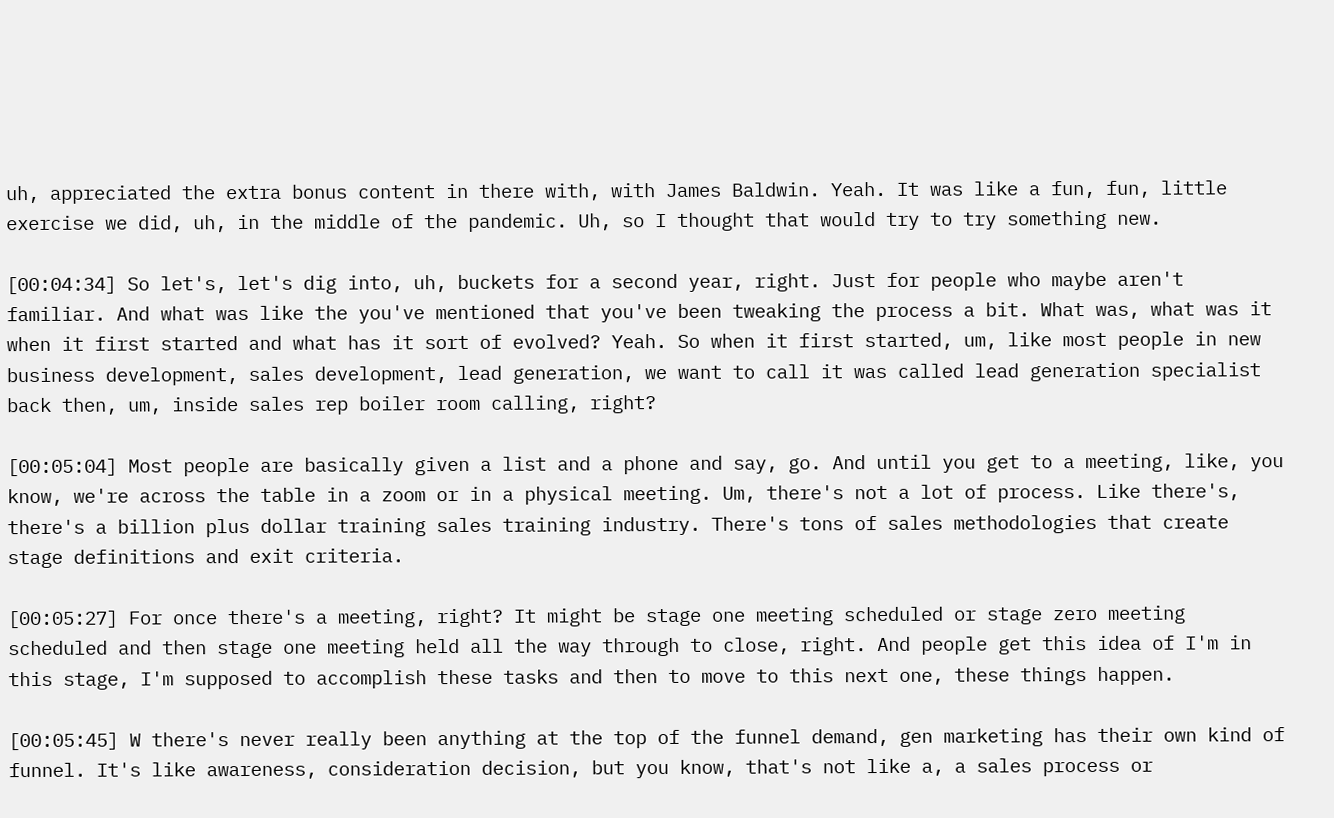uh, appreciated the extra bonus content in there with, with James Baldwin. Yeah. It was like a fun, fun, little exercise we did, uh, in the middle of the pandemic. Uh, so I thought that would try to try something new.

[00:04:34] So let's, let's dig into, uh, buckets for a second year, right. Just for people who maybe aren't familiar. And what was like the you've mentioned that you've been tweaking the process a bit. What was, what was it when it first started and what has it sort of evolved? Yeah. So when it first started, um, like most people in new business development, sales development, lead generation, we want to call it was called lead generation specialist back then, um, inside sales rep boiler room calling, right?

[00:05:04] Most people are basically given a list and a phone and say, go. And until you get to a meeting, like, you know, we're across the table in a zoom or in a physical meeting. Um, there's not a lot of process. Like there's, there's a billion plus dollar training sales training industry. There's tons of sales methodologies that create stage definitions and exit criteria.

[00:05:27] For once there's a meeting, right? It might be stage one meeting scheduled or stage zero meeting scheduled and then stage one meeting held all the way through to close, right. And people get this idea of I'm in this stage, I'm supposed to accomplish these tasks and then to move to this next one, these things happen.

[00:05:45] W there's never really been anything at the top of the funnel demand, gen marketing has their own kind of funnel. It's like awareness, consideration decision, but you know, that's not like a, a sales process or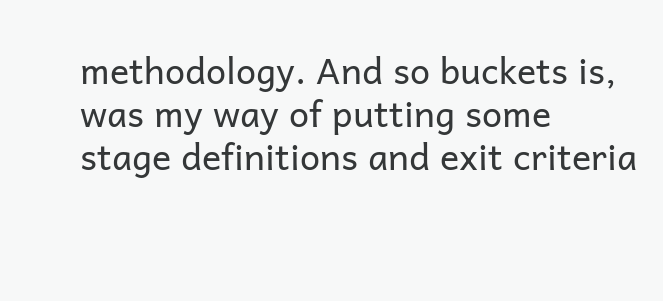methodology. And so buckets is, was my way of putting some stage definitions and exit criteria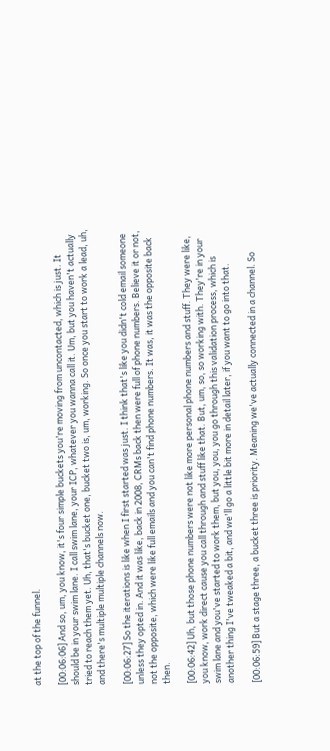at the top of the funnel.

[00:06:06] And so, um, you know, it's four simple buckets you're moving from uncontacted, which is just. It should be in your swim lane. I call swim lane, your ICP, whatever you wanna call it. Um, but you haven't actually tried to reach them yet. Uh, that's bucket one, bucket two is, um, working. So once you start to work a lead, uh, and there's multiple multiple channels now.

[00:06:27] So the iterations is like when I first started was just. I think that's like you didn't cold email someone unless they opted in. And it was like, back in 2008, CRMs back then were full of phone numbers. Believe it or not, not the opposite, which were like full emails and you can't find phone numbers. It was, it was the opposite back then.

[00:06:42] Uh, but those phone numbers were not like more personal phone numbers and stuff. They were like, you know, work direct cause you call through and stuff like that. But, um, so, so working with. They're in your swim lane and you've started to work them, but you, you, you go through this validation process, which is another thing I've tweaked a bit, and we'll go a little bit more in detail later, if you want to go into that.

[00:06:59] But a stage three, a bucket three is priority. Meaning we've actually connected in a channel. So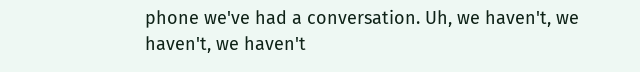phone we've had a conversation. Uh, we haven't, we haven't, we haven't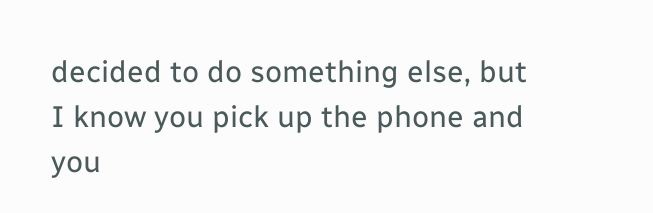decided to do something else, but I know you pick up the phone and you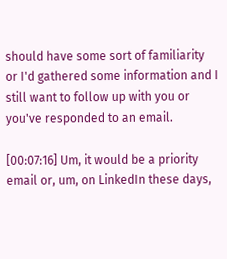should have some sort of familiarity or I'd gathered some information and I still want to follow up with you or you've responded to an email.

[00:07:16] Um, it would be a priority email or, um, on LinkedIn these days,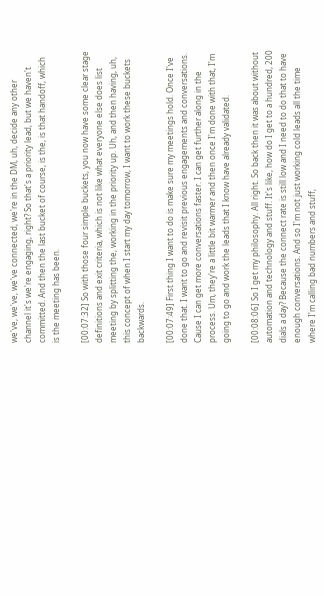we've, we've, we've connected, we're in the DM, uh, decide any other channel it's we're engaging, right? So that's a priority lead, but we haven't committed. And then the last bucket of course, is the, is that handoff, which is the meeting has been.

[00:07:32] So with those four simple buckets, you now have some clear stage definitions and exit criteria, which is not like what everyone else does list meeting by splitting the, working in the priority up. Uh, and then having, uh, this concept of when I start my day tomorrow, I want to work these buckets backwards.

[00:07:49] First thing I want to do is make sure my meetings hold. Once I've done that. I want to go and revisit previous engagements and conversations. Cause I can get more conversations faster. I can get further along in the process. Um, they're a little bit warmer and then once I'm done with that, I'm going to go and work the leads that I know have already validated.

[00:08:06] So I get my philosophy. All right. So back then it was about without automation and technology and stuff. It's like, how do I get to a hundred, 200 dials a day? Because the connect rate is still low and I need to do that to have enough conversations. And so I'm not just working cold leads all the time where I'm calling bad numbers and stuff,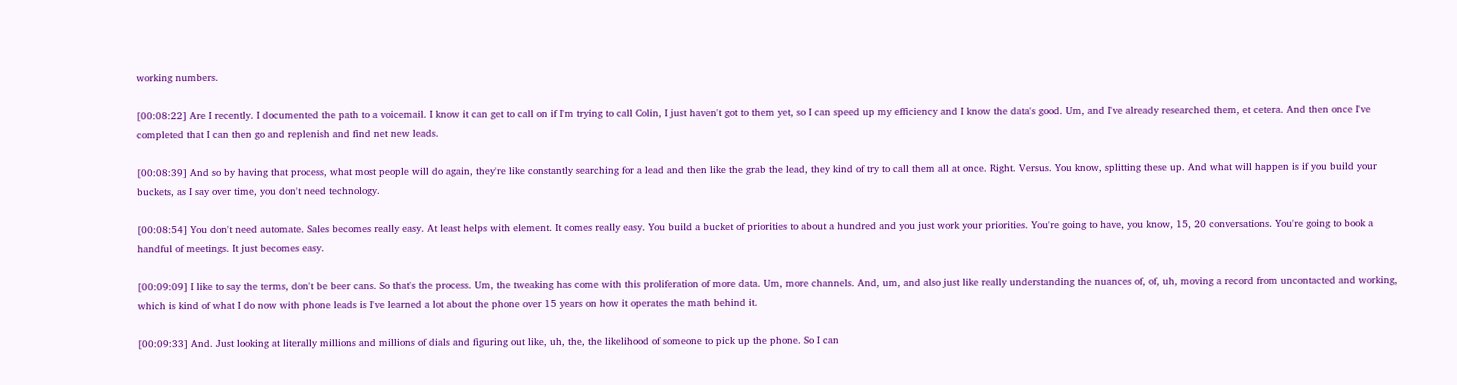working numbers.

[00:08:22] Are I recently. I documented the path to a voicemail. I know it can get to call on if I'm trying to call Colin, I just haven't got to them yet, so I can speed up my efficiency and I know the data's good. Um, and I've already researched them, et cetera. And then once I've completed that I can then go and replenish and find net new leads.

[00:08:39] And so by having that process, what most people will do again, they're like constantly searching for a lead and then like the grab the lead, they kind of try to call them all at once. Right. Versus. You know, splitting these up. And what will happen is if you build your buckets, as I say over time, you don't need technology.

[00:08:54] You don't need automate. Sales becomes really easy. At least helps with element. It comes really easy. You build a bucket of priorities to about a hundred and you just work your priorities. You're going to have, you know, 15, 20 conversations. You're going to book a handful of meetings. It just becomes easy.

[00:09:09] I like to say the terms, don't be beer cans. So that's the process. Um, the tweaking has come with this proliferation of more data. Um, more channels. And, um, and also just like really understanding the nuances of, of, uh, moving a record from uncontacted and working, which is kind of what I do now with phone leads is I've learned a lot about the phone over 15 years on how it operates the math behind it.

[00:09:33] And. Just looking at literally millions and millions of dials and figuring out like, uh, the, the likelihood of someone to pick up the phone. So I can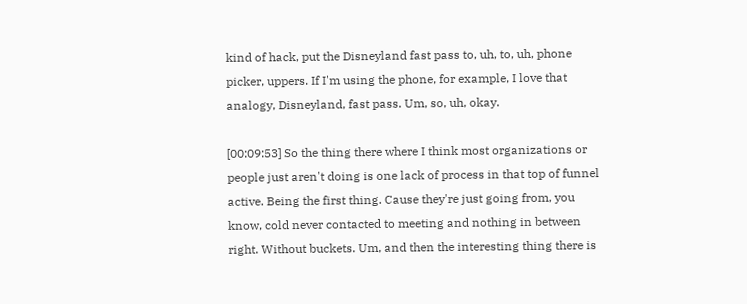kind of hack, put the Disneyland fast pass to, uh, to, uh, phone picker, uppers. If I'm using the phone, for example, I love that analogy, Disneyland, fast pass. Um, so, uh, okay.

[00:09:53] So the thing there where I think most organizations or people just aren't doing is one lack of process in that top of funnel active. Being the first thing. Cause they're just going from, you know, cold never contacted to meeting and nothing in between right. Without buckets. Um, and then the interesting thing there is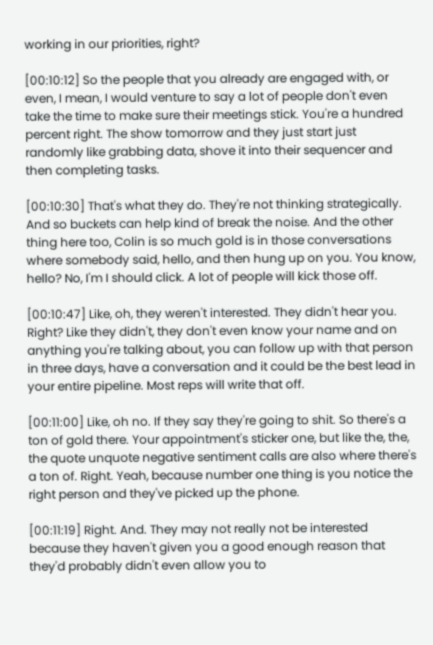working in our priorities, right?

[00:10:12] So the people that you already are engaged with, or even, I mean, I would venture to say a lot of people don't even take the time to make sure their meetings stick. You're a hundred percent right. The show tomorrow and they just start just randomly like grabbing data, shove it into their sequencer and then completing tasks.

[00:10:30] That's what they do. They're not thinking strategically. And so buckets can help kind of break the noise. And the other thing here too, Colin is so much gold is in those conversations where somebody said, hello, and then hung up on you. You know, hello? No, I'm I should click. A lot of people will kick those off.

[00:10:47] Like, oh, they weren't interested. They didn't hear you. Right? Like they didn't, they don't even know your name and on anything you're talking about, you can follow up with that person in three days, have a conversation and it could be the best lead in your entire pipeline. Most reps will write that off.

[00:11:00] Like, oh no. If they say they're going to shit. So there's a ton of gold there. Your appointment's sticker one, but like the, the, the quote unquote negative sentiment calls are also where there's a ton of. Right. Yeah, because number one thing is you notice the right person and they've picked up the phone.

[00:11:19] Right. And. They may not really not be interested because they haven't given you a good enough reason that they'd probably didn't even allow you to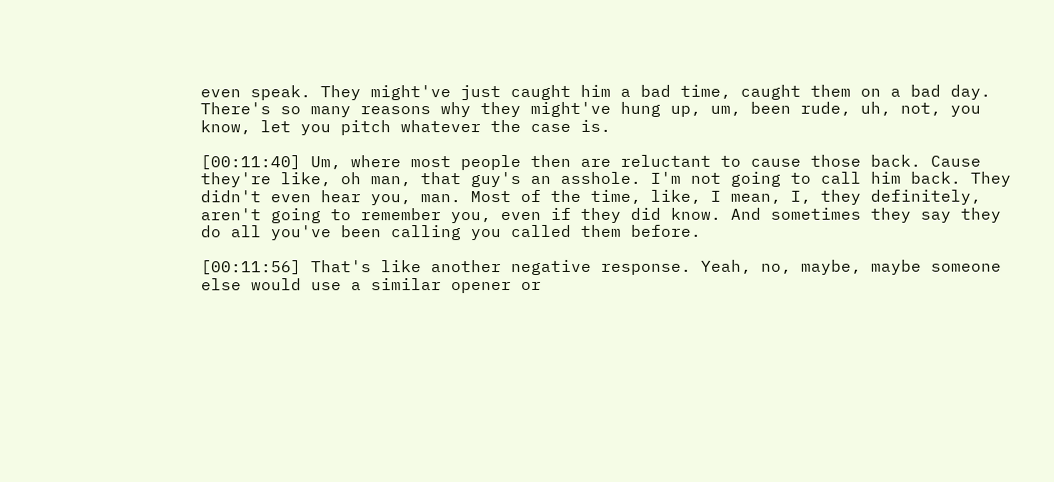even speak. They might've just caught him a bad time, caught them on a bad day. There's so many reasons why they might've hung up, um, been rude, uh, not, you know, let you pitch whatever the case is.

[00:11:40] Um, where most people then are reluctant to cause those back. Cause they're like, oh man, that guy's an asshole. I'm not going to call him back. They didn't even hear you, man. Most of the time, like, I mean, I, they definitely, aren't going to remember you, even if they did know. And sometimes they say they do all you've been calling you called them before.

[00:11:56] That's like another negative response. Yeah, no, maybe, maybe someone else would use a similar opener or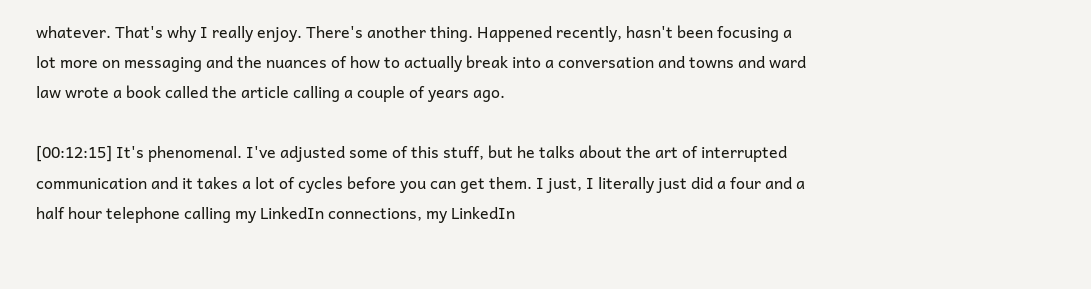whatever. That's why I really enjoy. There's another thing. Happened recently, hasn't been focusing a lot more on messaging and the nuances of how to actually break into a conversation and towns and ward law wrote a book called the article calling a couple of years ago.

[00:12:15] It's phenomenal. I've adjusted some of this stuff, but he talks about the art of interrupted communication and it takes a lot of cycles before you can get them. I just, I literally just did a four and a half hour telephone calling my LinkedIn connections, my LinkedIn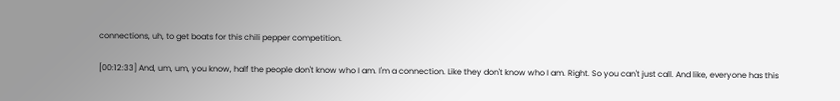connections, uh, to get boats for this chili pepper competition.

[00:12:33] And, um, um, you know, half the people don't know who I am. I'm a connection. Like they don't know who I am. Right. So you can't just call. And like, everyone has this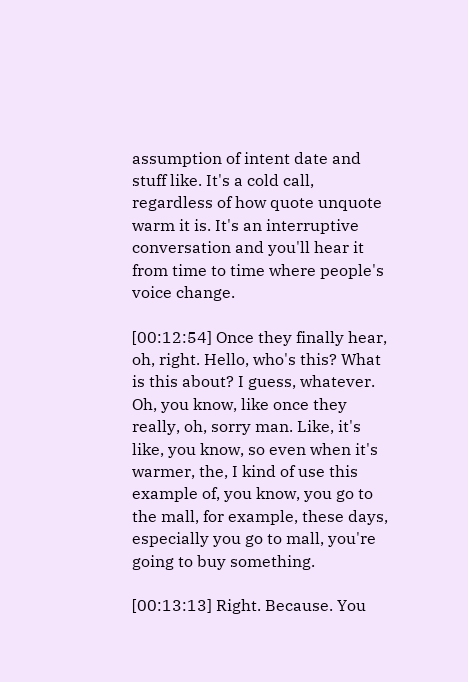assumption of intent date and stuff like. It's a cold call, regardless of how quote unquote warm it is. It's an interruptive conversation and you'll hear it from time to time where people's voice change.

[00:12:54] Once they finally hear, oh, right. Hello, who's this? What is this about? I guess, whatever. Oh, you know, like once they really, oh, sorry man. Like, it's like, you know, so even when it's warmer, the, I kind of use this example of, you know, you go to the mall, for example, these days, especially you go to mall, you're going to buy something.

[00:13:13] Right. Because. You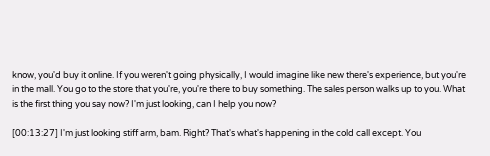know, you'd buy it online. If you weren't going physically, I would imagine like new there's experience, but you're in the mall. You go to the store that you're, you're there to buy something. The sales person walks up to you. What is the first thing you say now? I'm just looking, can I help you now?

[00:13:27] I'm just looking stiff arm, bam. Right? That's what's happening in the cold call except. You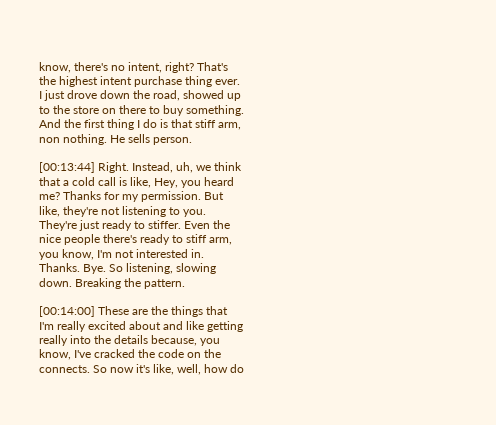know, there's no intent, right? That's the highest intent purchase thing ever. I just drove down the road, showed up to the store on there to buy something. And the first thing I do is that stiff arm, non nothing. He sells person.

[00:13:44] Right. Instead, uh, we think that a cold call is like, Hey, you heard me? Thanks for my permission. But like, they're not listening to you. They're just ready to stiffer. Even the nice people there's ready to stiff arm, you know, I'm not interested in. Thanks. Bye. So listening, slowing down. Breaking the pattern.

[00:14:00] These are the things that I'm really excited about and like getting really into the details because, you know, I've cracked the code on the connects. So now it's like, well, how do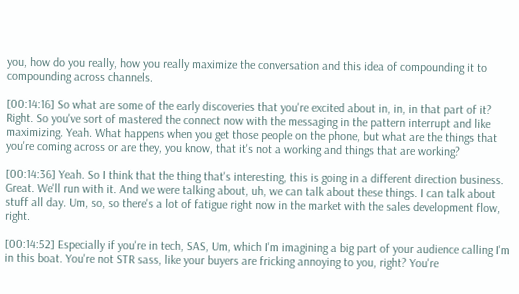you, how do you really, how you really maximize the conversation and this idea of compounding it to compounding across channels.

[00:14:16] So what are some of the early discoveries that you're excited about in, in, in that part of it? Right. So you've sort of mastered the connect now with the messaging in the pattern interrupt and like maximizing. Yeah. What happens when you get those people on the phone, but what are the things that you're coming across or are they, you know, that it's not a working and things that are working?

[00:14:36] Yeah. So I think that the thing that's interesting, this is going in a different direction business. Great. We'll run with it. And we were talking about, uh, we can talk about these things. I can talk about stuff all day. Um, so, so there's a lot of fatigue right now in the market with the sales development flow, right.

[00:14:52] Especially if you're in tech, SAS, Um, which I'm imagining a big part of your audience calling I'm in this boat. You're not STR sass, like your buyers are fricking annoying to you, right? You're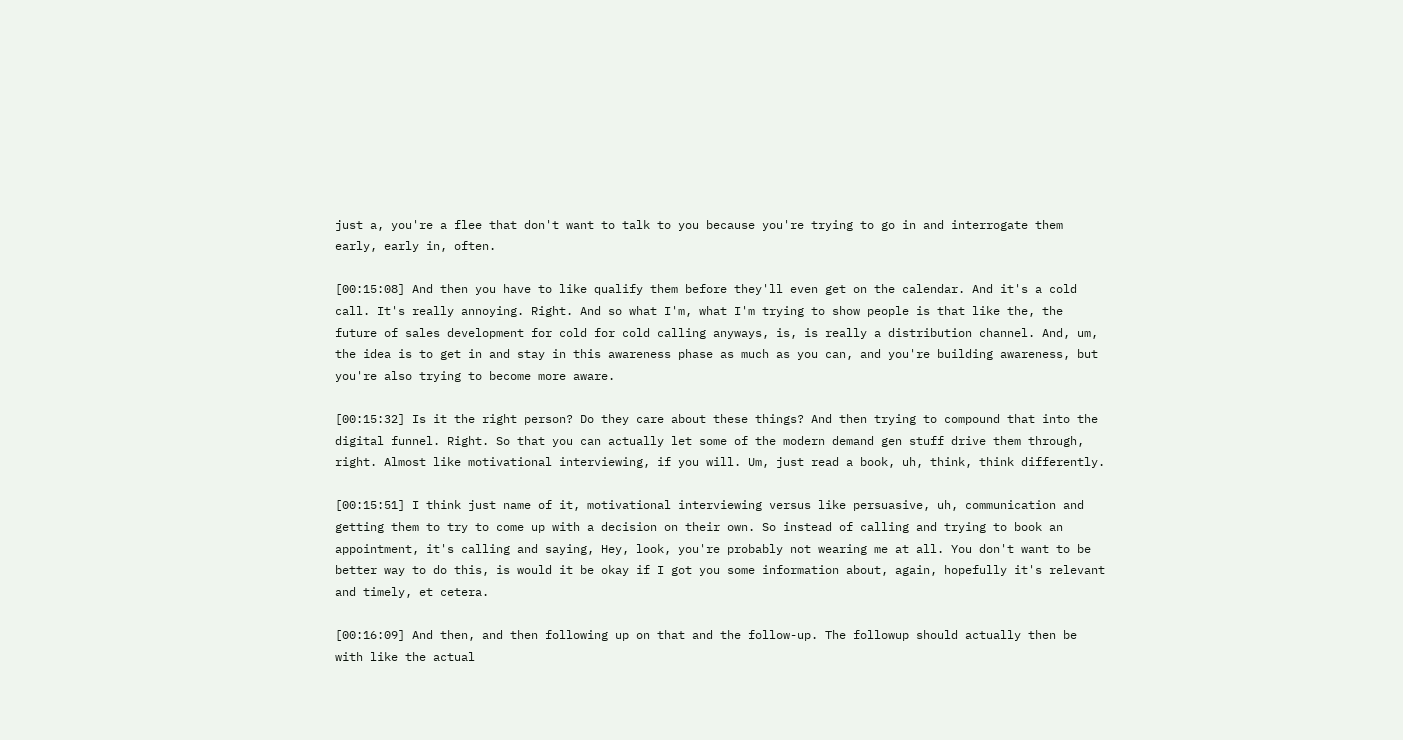just a, you're a flee that don't want to talk to you because you're trying to go in and interrogate them early, early in, often.

[00:15:08] And then you have to like qualify them before they'll even get on the calendar. And it's a cold call. It's really annoying. Right. And so what I'm, what I'm trying to show people is that like the, the future of sales development for cold for cold calling anyways, is, is really a distribution channel. And, um, the idea is to get in and stay in this awareness phase as much as you can, and you're building awareness, but you're also trying to become more aware.

[00:15:32] Is it the right person? Do they care about these things? And then trying to compound that into the digital funnel. Right. So that you can actually let some of the modern demand gen stuff drive them through, right. Almost like motivational interviewing, if you will. Um, just read a book, uh, think, think differently.

[00:15:51] I think just name of it, motivational interviewing versus like persuasive, uh, communication and getting them to try to come up with a decision on their own. So instead of calling and trying to book an appointment, it's calling and saying, Hey, look, you're probably not wearing me at all. You don't want to be better way to do this, is would it be okay if I got you some information about, again, hopefully it's relevant and timely, et cetera.

[00:16:09] And then, and then following up on that and the follow-up. The followup should actually then be with like the actual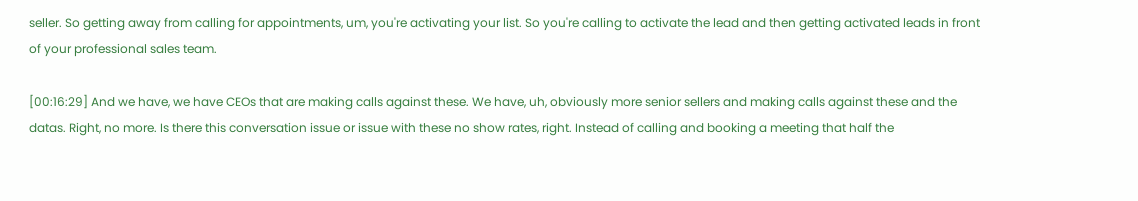seller. So getting away from calling for appointments, um, you're activating your list. So you're calling to activate the lead and then getting activated leads in front of your professional sales team.

[00:16:29] And we have, we have CEOs that are making calls against these. We have, uh, obviously more senior sellers and making calls against these and the datas. Right, no more. Is there this conversation issue or issue with these no show rates, right. Instead of calling and booking a meeting that half the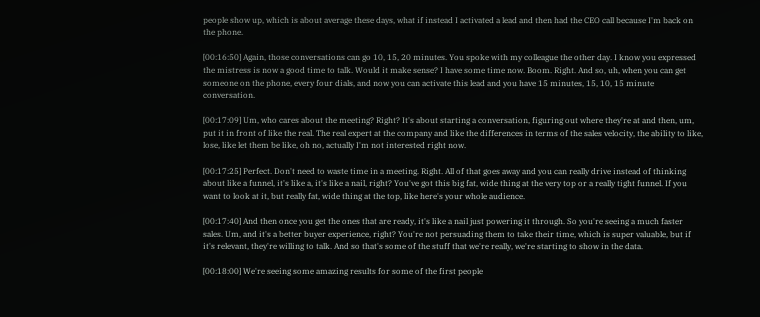people show up, which is about average these days, what if instead I activated a lead and then had the CEO call because I'm back on the phone.

[00:16:50] Again, those conversations can go 10, 15, 20 minutes. You spoke with my colleague the other day. I know you expressed the mistress is now a good time to talk. Would it make sense? I have some time now. Boom. Right. And so, uh, when you can get someone on the phone, every four dials, and now you can activate this lead and you have 15 minutes, 15, 10, 15 minute conversation.

[00:17:09] Um, who cares about the meeting? Right? It's about starting a conversation, figuring out where they're at and then, um, put it in front of like the real. The real expert at the company and like the differences in terms of the sales velocity, the ability to like, lose, like let them be like, oh no, actually I'm not interested right now.

[00:17:25] Perfect. Don't need to waste time in a meeting. Right. All of that goes away and you can really drive instead of thinking about like a funnel, it's like a, it's like a nail, right? You've got this big fat, wide thing at the very top or a really tight funnel. If you want to look at it, but really fat, wide thing at the top, like here's your whole audience.

[00:17:40] And then once you get the ones that are ready, it's like a nail just powering it through. So you're seeing a much faster sales. Um, and it's a better buyer experience, right? You're not persuading them to take their time, which is super valuable, but if it's relevant, they're willing to talk. And so that's some of the stuff that we're really, we're starting to show in the data.

[00:18:00] We're seeing some amazing results for some of the first people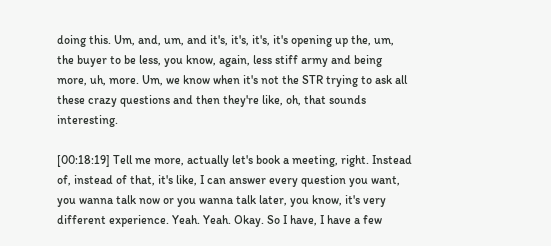doing this. Um, and, um, and it's, it's, it's, it's opening up the, um, the buyer to be less, you know, again, less stiff army and being more, uh, more. Um, we know when it's not the STR trying to ask all these crazy questions and then they're like, oh, that sounds interesting.

[00:18:19] Tell me more, actually let's book a meeting, right. Instead of, instead of that, it's like, I can answer every question you want, you wanna talk now or you wanna talk later, you know, it's very different experience. Yeah. Yeah. Okay. So I have, I have a few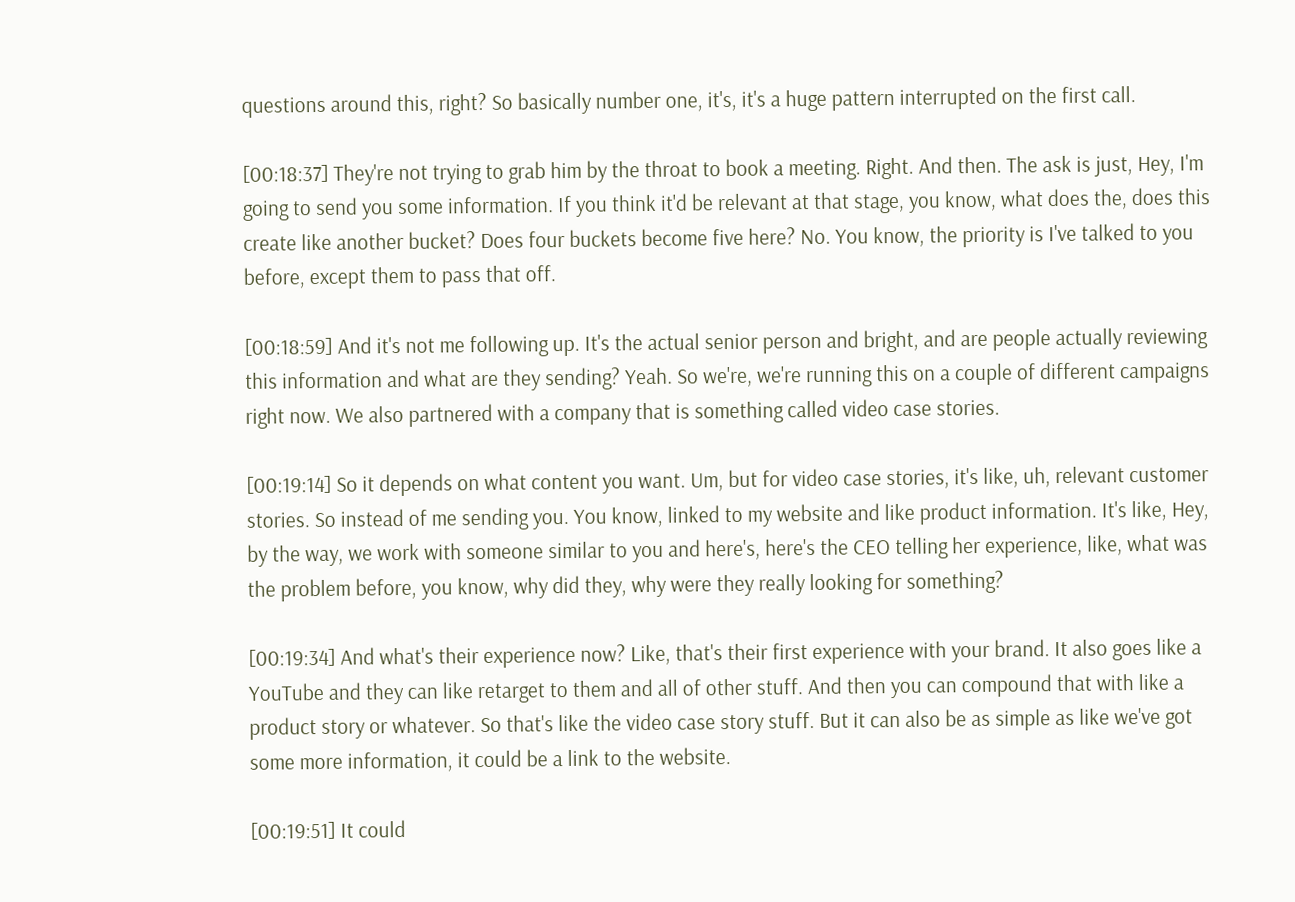questions around this, right? So basically number one, it's, it's a huge pattern interrupted on the first call.

[00:18:37] They're not trying to grab him by the throat to book a meeting. Right. And then. The ask is just, Hey, I'm going to send you some information. If you think it'd be relevant at that stage, you know, what does the, does this create like another bucket? Does four buckets become five here? No. You know, the priority is I've talked to you before, except them to pass that off.

[00:18:59] And it's not me following up. It's the actual senior person and bright, and are people actually reviewing this information and what are they sending? Yeah. So we're, we're running this on a couple of different campaigns right now. We also partnered with a company that is something called video case stories.

[00:19:14] So it depends on what content you want. Um, but for video case stories, it's like, uh, relevant customer stories. So instead of me sending you. You know, linked to my website and like product information. It's like, Hey, by the way, we work with someone similar to you and here's, here's the CEO telling her experience, like, what was the problem before, you know, why did they, why were they really looking for something?

[00:19:34] And what's their experience now? Like, that's their first experience with your brand. It also goes like a YouTube and they can like retarget to them and all of other stuff. And then you can compound that with like a product story or whatever. So that's like the video case story stuff. But it can also be as simple as like we've got some more information, it could be a link to the website.

[00:19:51] It could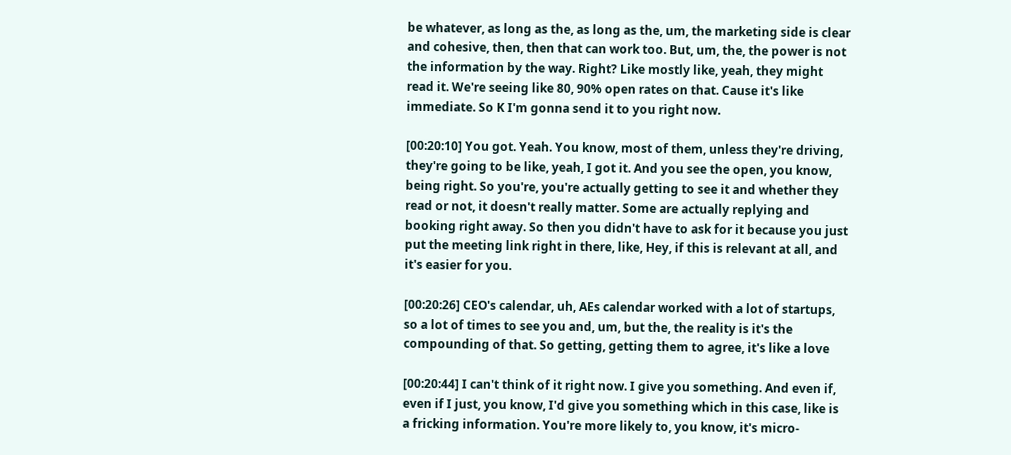be whatever, as long as the, as long as the, um, the marketing side is clear and cohesive, then, then that can work too. But, um, the, the power is not the information by the way. Right? Like mostly like, yeah, they might read it. We're seeing like 80, 90% open rates on that. Cause it's like immediate. So K I'm gonna send it to you right now.

[00:20:10] You got. Yeah. You know, most of them, unless they're driving, they're going to be like, yeah, I got it. And you see the open, you know, being right. So you're, you're actually getting to see it and whether they read or not, it doesn't really matter. Some are actually replying and booking right away. So then you didn't have to ask for it because you just put the meeting link right in there, like, Hey, if this is relevant at all, and it's easier for you.

[00:20:26] CEO's calendar, uh, AEs calendar worked with a lot of startups, so a lot of times to see you and, um, but the, the reality is it's the compounding of that. So getting, getting them to agree, it's like a love

[00:20:44] I can't think of it right now. I give you something. And even if, even if I just, you know, I'd give you something which in this case, like is a fricking information. You're more likely to, you know, it's micro-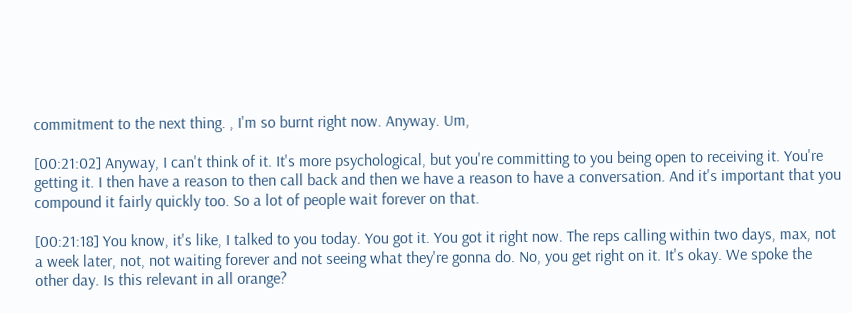commitment to the next thing. , I'm so burnt right now. Anyway. Um,

[00:21:02] Anyway, I can't think of it. It's more psychological, but you're committing to you being open to receiving it. You're getting it. I then have a reason to then call back and then we have a reason to have a conversation. And it's important that you compound it fairly quickly too. So a lot of people wait forever on that.

[00:21:18] You know, it's like, I talked to you today. You got it. You got it right now. The reps calling within two days, max, not a week later, not, not waiting forever and not seeing what they're gonna do. No, you get right on it. It's okay. We spoke the other day. Is this relevant in all orange?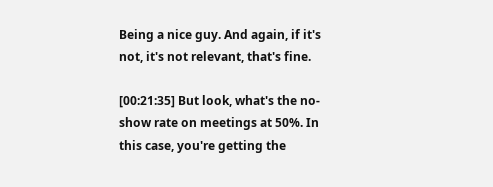Being a nice guy. And again, if it's not, it's not relevant, that's fine.

[00:21:35] But look, what's the no-show rate on meetings at 50%. In this case, you're getting the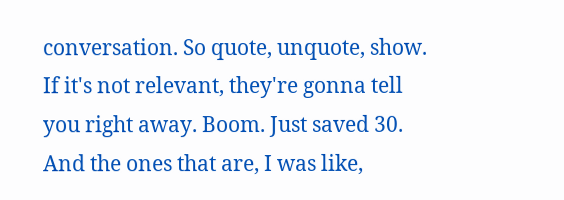conversation. So quote, unquote, show. If it's not relevant, they're gonna tell you right away. Boom. Just saved 30. And the ones that are, I was like,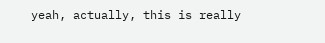yeah, actually, this is really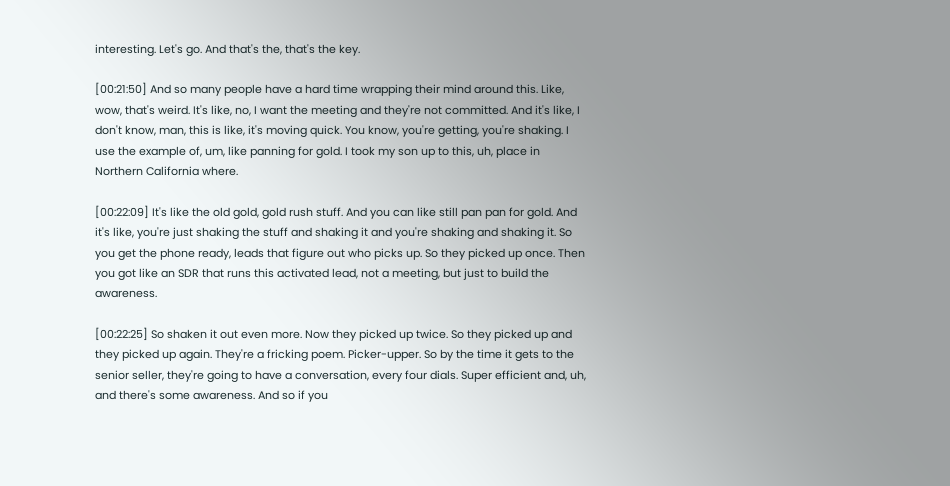interesting. Let's go. And that's the, that's the key.

[00:21:50] And so many people have a hard time wrapping their mind around this. Like, wow, that's weird. It's like, no, I want the meeting and they're not committed. And it's like, I don't know, man, this is like, it's moving quick. You know, you're getting, you're shaking. I use the example of, um, like panning for gold. I took my son up to this, uh, place in Northern California where.

[00:22:09] It's like the old gold, gold rush stuff. And you can like still pan pan for gold. And it's like, you're just shaking the stuff and shaking it and you're shaking and shaking it. So you get the phone ready, leads that figure out who picks up. So they picked up once. Then you got like an SDR that runs this activated lead, not a meeting, but just to build the awareness.

[00:22:25] So shaken it out even more. Now they picked up twice. So they picked up and they picked up again. They're a fricking poem. Picker-upper. So by the time it gets to the senior seller, they're going to have a conversation, every four dials. Super efficient and, uh, and there's some awareness. And so if you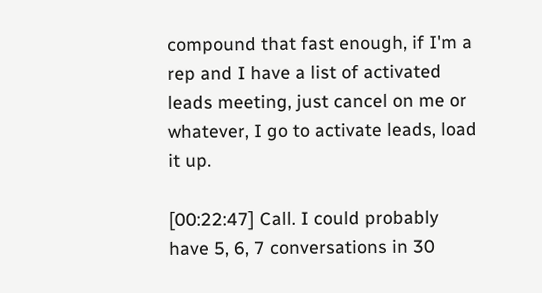compound that fast enough, if I'm a rep and I have a list of activated leads meeting, just cancel on me or whatever, I go to activate leads, load it up.

[00:22:47] Call. I could probably have 5, 6, 7 conversations in 30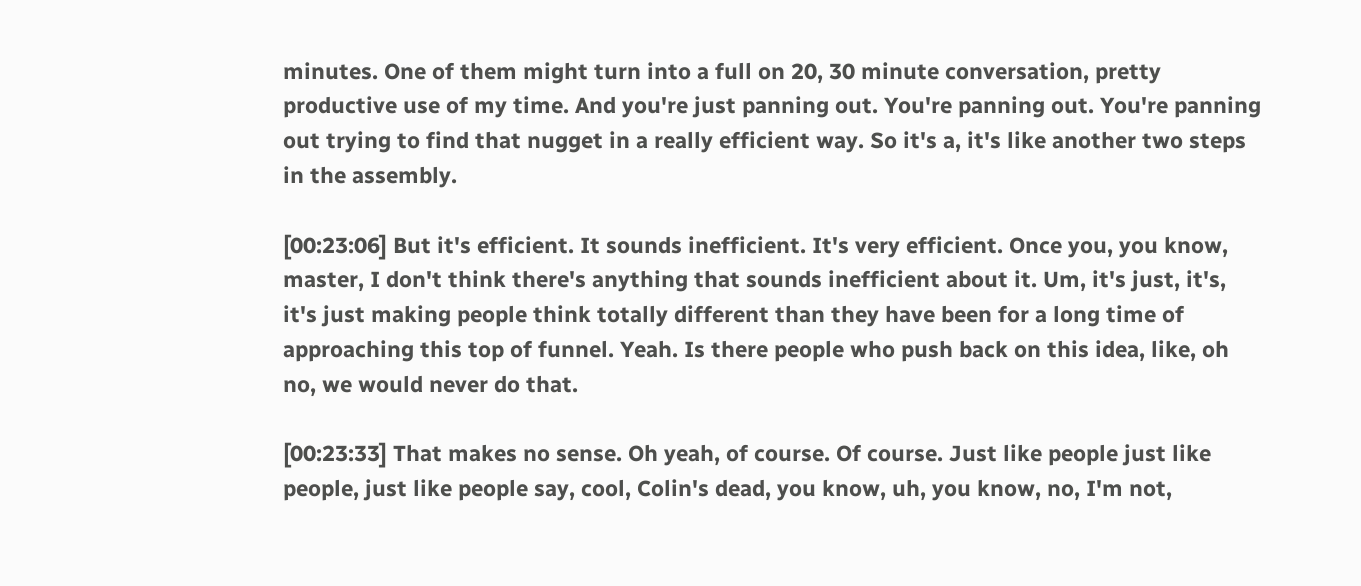minutes. One of them might turn into a full on 20, 30 minute conversation, pretty productive use of my time. And you're just panning out. You're panning out. You're panning out trying to find that nugget in a really efficient way. So it's a, it's like another two steps in the assembly.

[00:23:06] But it's efficient. It sounds inefficient. It's very efficient. Once you, you know, master, I don't think there's anything that sounds inefficient about it. Um, it's just, it's, it's just making people think totally different than they have been for a long time of approaching this top of funnel. Yeah. Is there people who push back on this idea, like, oh no, we would never do that.

[00:23:33] That makes no sense. Oh yeah, of course. Of course. Just like people just like people, just like people say, cool, Colin's dead, you know, uh, you know, no, I'm not,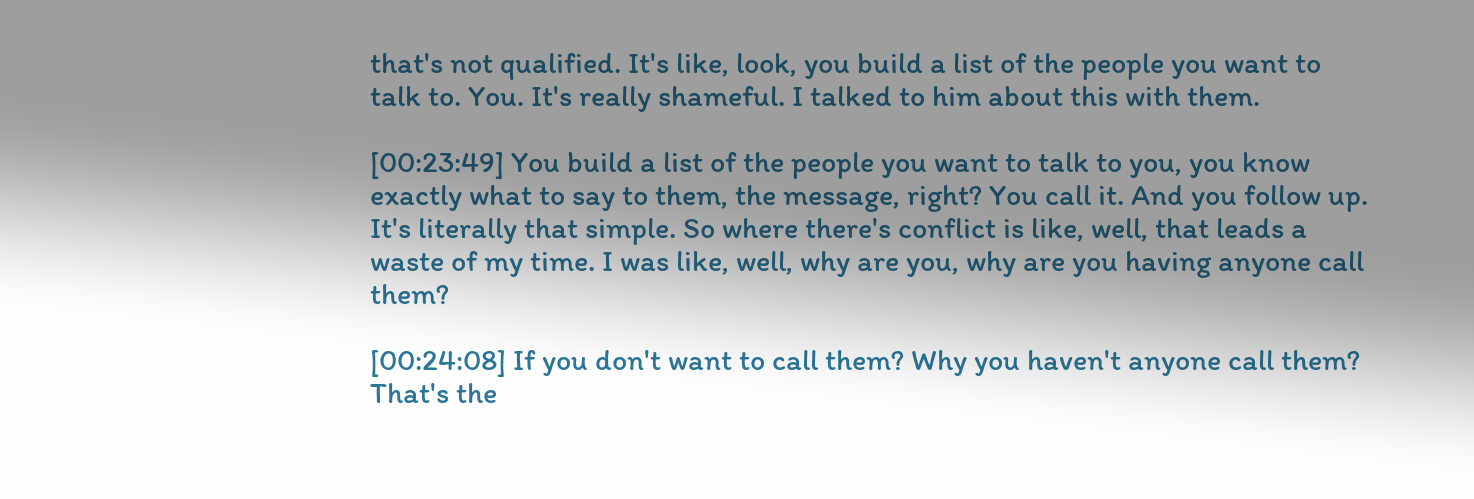that's not qualified. It's like, look, you build a list of the people you want to talk to. You. It's really shameful. I talked to him about this with them.

[00:23:49] You build a list of the people you want to talk to you, you know exactly what to say to them, the message, right? You call it. And you follow up. It's literally that simple. So where there's conflict is like, well, that leads a waste of my time. I was like, well, why are you, why are you having anyone call them?

[00:24:08] If you don't want to call them? Why you haven't anyone call them? That's the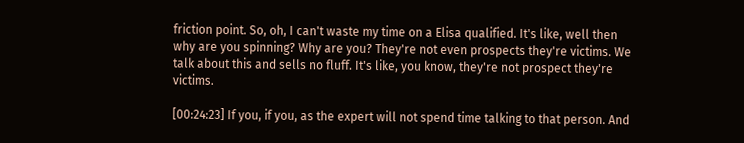friction point. So, oh, I can't waste my time on a Elisa qualified. It's like, well then why are you spinning? Why are you? They're not even prospects they're victims. We talk about this and sells no fluff. It's like, you know, they're not prospect they're victims.

[00:24:23] If you, if you, as the expert will not spend time talking to that person. And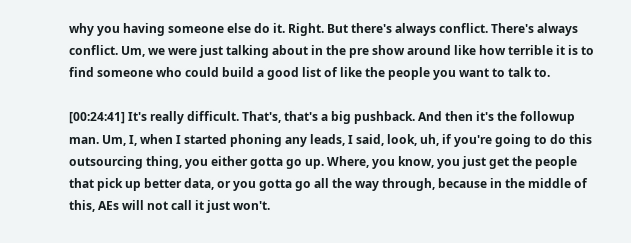why you having someone else do it. Right. But there's always conflict. There's always conflict. Um, we were just talking about in the pre show around like how terrible it is to find someone who could build a good list of like the people you want to talk to.

[00:24:41] It's really difficult. That's, that's a big pushback. And then it's the followup man. Um, I, when I started phoning any leads, I said, look, uh, if you're going to do this outsourcing thing, you either gotta go up. Where, you know, you just get the people that pick up better data, or you gotta go all the way through, because in the middle of this, AEs will not call it just won't.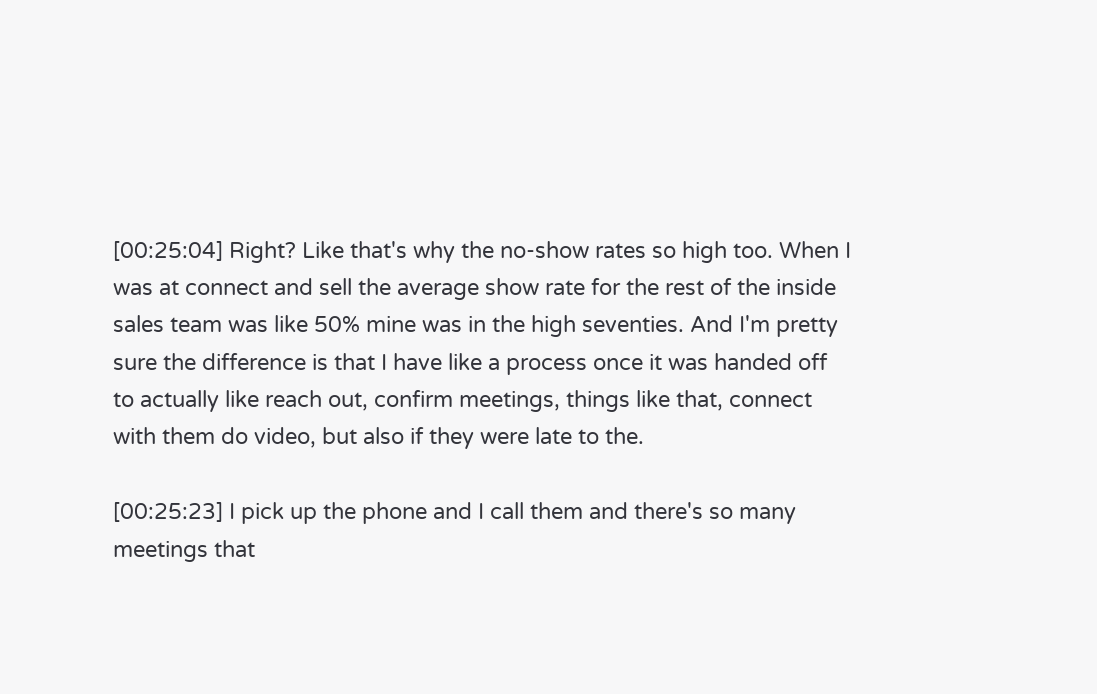[00:25:04] Right? Like that's why the no-show rates so high too. When I was at connect and sell the average show rate for the rest of the inside sales team was like 50% mine was in the high seventies. And I'm pretty sure the difference is that I have like a process once it was handed off to actually like reach out, confirm meetings, things like that, connect with them do video, but also if they were late to the.

[00:25:23] I pick up the phone and I call them and there's so many meetings that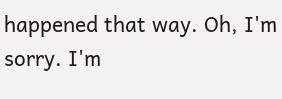happened that way. Oh, I'm sorry. I'm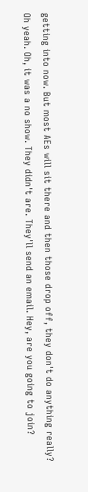getting into now. But most AEs will sit there and then those drop off, they don't do anything really? Oh yeah. Oh, it was a no show. They didn't are. They'll send an email. Hey, are you going to join?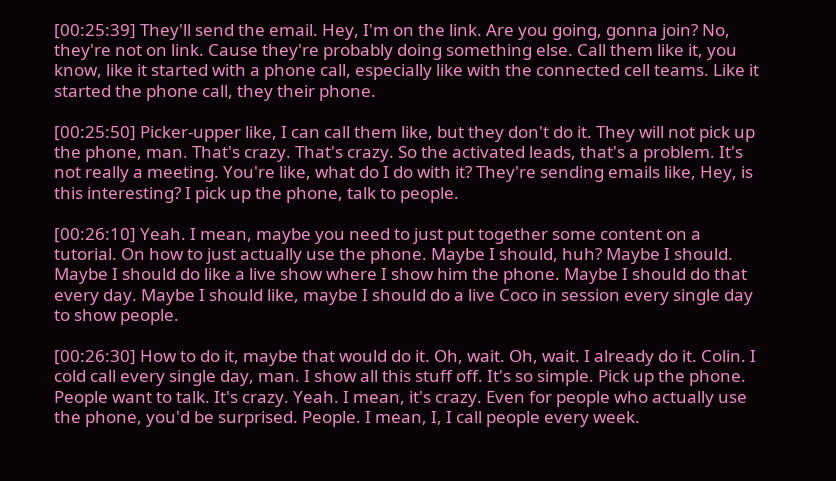[00:25:39] They'll send the email. Hey, I'm on the link. Are you going, gonna join? No, they're not on link. Cause they're probably doing something else. Call them like it, you know, like it started with a phone call, especially like with the connected cell teams. Like it started the phone call, they their phone.

[00:25:50] Picker-upper like, I can call them like, but they don't do it. They will not pick up the phone, man. That's crazy. That's crazy. So the activated leads, that's a problem. It's not really a meeting. You're like, what do I do with it? They're sending emails like, Hey, is this interesting? I pick up the phone, talk to people.

[00:26:10] Yeah. I mean, maybe you need to just put together some content on a tutorial. On how to just actually use the phone. Maybe I should, huh? Maybe I should. Maybe I should do like a live show where I show him the phone. Maybe I should do that every day. Maybe I should like, maybe I should do a live Coco in session every single day to show people.

[00:26:30] How to do it, maybe that would do it. Oh, wait. Oh, wait. I already do it. Colin. I cold call every single day, man. I show all this stuff off. It's so simple. Pick up the phone. People want to talk. It's crazy. Yeah. I mean, it's crazy. Even for people who actually use the phone, you'd be surprised. People. I mean, I, I call people every week.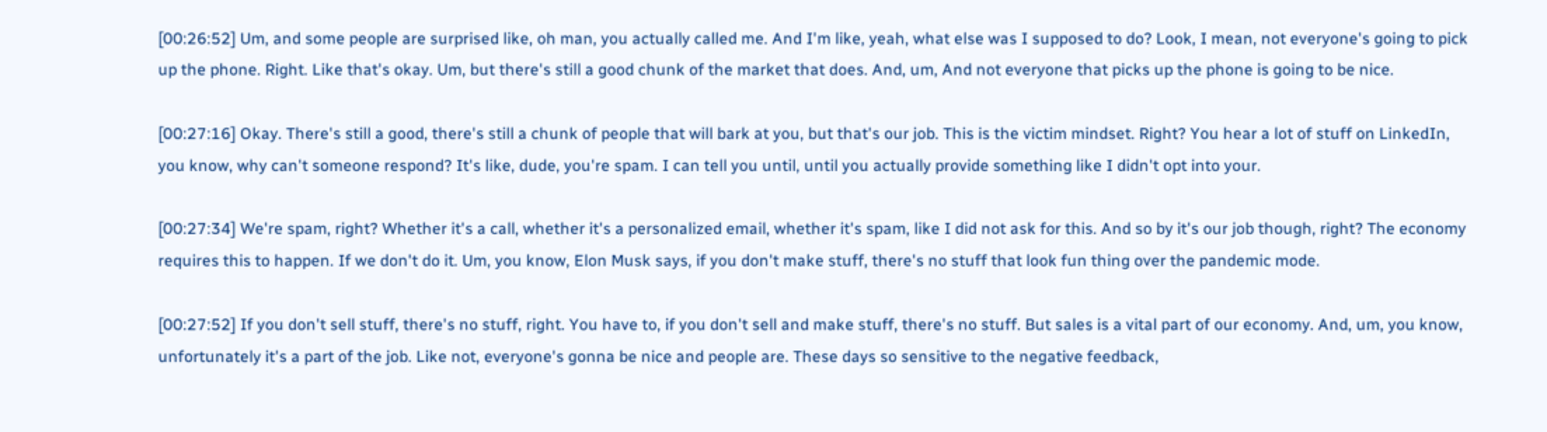[00:26:52] Um, and some people are surprised like, oh man, you actually called me. And I'm like, yeah, what else was I supposed to do? Look, I mean, not everyone's going to pick up the phone. Right. Like that's okay. Um, but there's still a good chunk of the market that does. And, um, And not everyone that picks up the phone is going to be nice.

[00:27:16] Okay. There's still a good, there's still a chunk of people that will bark at you, but that's our job. This is the victim mindset. Right? You hear a lot of stuff on LinkedIn, you know, why can't someone respond? It's like, dude, you're spam. I can tell you until, until you actually provide something like I didn't opt into your.

[00:27:34] We're spam, right? Whether it's a call, whether it's a personalized email, whether it's spam, like I did not ask for this. And so by it's our job though, right? The economy requires this to happen. If we don't do it. Um, you know, Elon Musk says, if you don't make stuff, there's no stuff that look fun thing over the pandemic mode.

[00:27:52] If you don't sell stuff, there's no stuff, right. You have to, if you don't sell and make stuff, there's no stuff. But sales is a vital part of our economy. And, um, you know, unfortunately it's a part of the job. Like not, everyone's gonna be nice and people are. These days so sensitive to the negative feedback,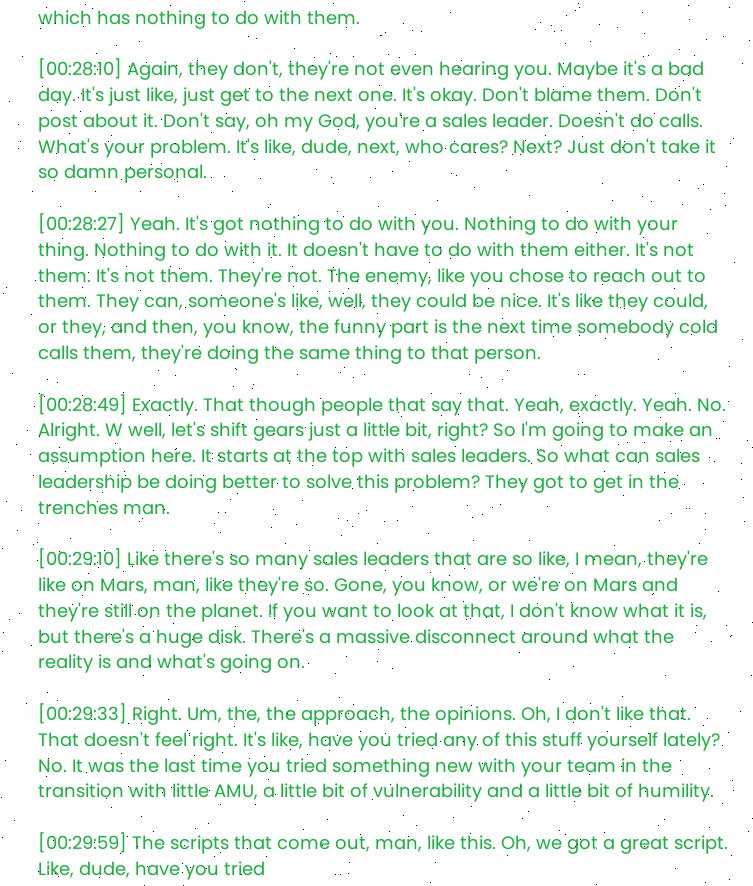which has nothing to do with them.

[00:28:10] Again, they don't, they're not even hearing you. Maybe it's a bad day. It's just like, just get to the next one. It's okay. Don't blame them. Don't post about it. Don't say, oh my God, you're a sales leader. Doesn't do calls. What's your problem. It's like, dude, next, who cares? Next? Just don't take it so damn personal.

[00:28:27] Yeah. It's got nothing to do with you. Nothing to do with your thing. Nothing to do with it. It doesn't have to do with them either. It's not them. It's not them. They're not. The enemy, like you chose to reach out to them. They can, someone's like, well, they could be nice. It's like they could, or they, and then, you know, the funny part is the next time somebody cold calls them, they're doing the same thing to that person.

[00:28:49] Exactly. That though people that say that. Yeah, exactly. Yeah. No. Alright. W well, let's shift gears just a little bit, right? So I'm going to make an assumption here. It starts at the top with sales leaders. So what can sales leadership be doing better to solve this problem? They got to get in the trenches man.

[00:29:10] Like there's so many sales leaders that are so like, I mean, they're like on Mars, man, like they're so. Gone, you know, or we're on Mars and they're still on the planet. If you want to look at that, I don't know what it is, but there's a huge disk. There's a massive disconnect around what the reality is and what's going on.

[00:29:33] Right. Um, the, the approach, the opinions. Oh, I don't like that. That doesn't feel right. It's like, have you tried any of this stuff yourself lately? No. It was the last time you tried something new with your team in the transition with little AMU, a little bit of vulnerability and a little bit of humility.

[00:29:59] The scripts that come out, man, like this. Oh, we got a great script. Like, dude, have you tried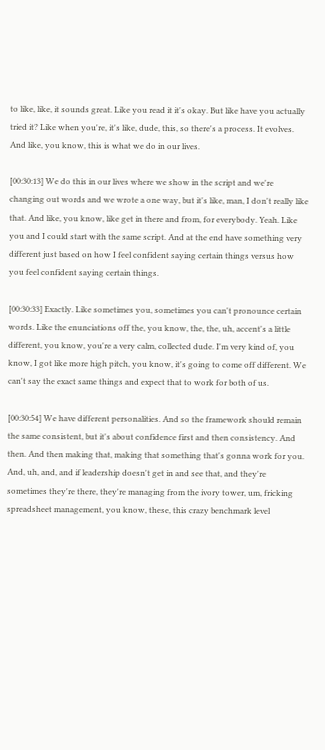to like, like, it sounds great. Like you read it it's okay. But like have you actually tried it? Like when you're, it's like, dude, this, so there's a process. It evolves. And like, you know, this is what we do in our lives.

[00:30:13] We do this in our lives where we show in the script and we're changing out words and we wrote a one way, but it's like, man, I don't really like that. And like, you know, like get in there and from, for everybody. Yeah. Like you and I could start with the same script. And at the end have something very different just based on how I feel confident saying certain things versus how you feel confident saying certain things.

[00:30:33] Exactly. Like sometimes you, sometimes you can't pronounce certain words. Like the enunciations off the, you know, the, the, uh, accent's a little different, you know, you're a very calm, collected dude. I'm very kind of, you know, I got like more high pitch, you know, it's going to come off different. We can't say the exact same things and expect that to work for both of us.

[00:30:54] We have different personalities. And so the framework should remain the same consistent, but it's about confidence first and then consistency. And then. And then making that, making that something that's gonna work for you. And, uh, and, and if leadership doesn't get in and see that, and they're sometimes they're there, they're managing from the ivory tower, um, fricking spreadsheet management, you know, these, this crazy benchmark level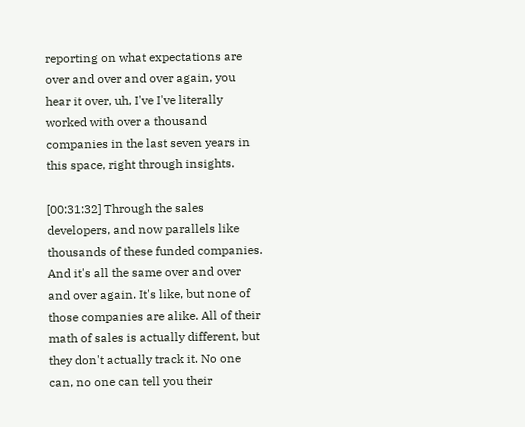reporting on what expectations are over and over and over again, you hear it over, uh, I've I've literally worked with over a thousand companies in the last seven years in this space, right through insights.

[00:31:32] Through the sales developers, and now parallels like thousands of these funded companies. And it's all the same over and over and over again. It's like, but none of those companies are alike. All of their math of sales is actually different, but they don't actually track it. No one can, no one can tell you their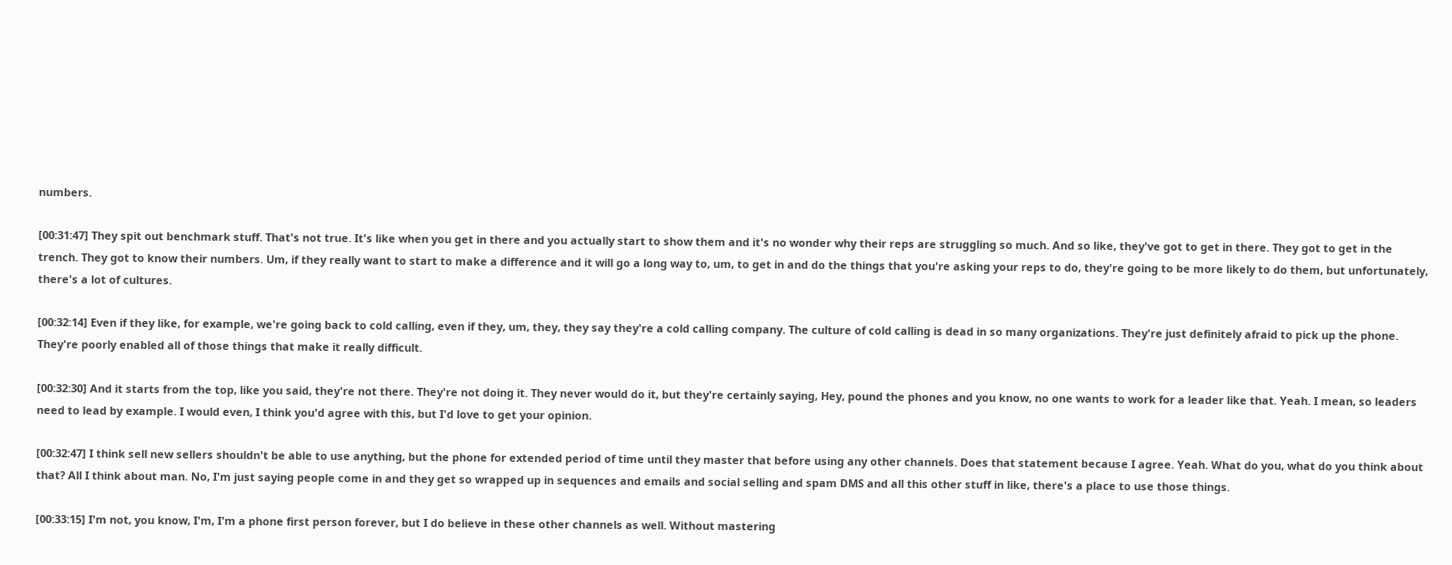numbers.

[00:31:47] They spit out benchmark stuff. That's not true. It's like when you get in there and you actually start to show them and it's no wonder why their reps are struggling so much. And so like, they've got to get in there. They got to get in the trench. They got to know their numbers. Um, if they really want to start to make a difference and it will go a long way to, um, to get in and do the things that you're asking your reps to do, they're going to be more likely to do them, but unfortunately, there's a lot of cultures.

[00:32:14] Even if they like, for example, we're going back to cold calling, even if they, um, they, they say they're a cold calling company. The culture of cold calling is dead in so many organizations. They're just definitely afraid to pick up the phone. They're poorly enabled all of those things that make it really difficult.

[00:32:30] And it starts from the top, like you said, they're not there. They're not doing it. They never would do it, but they're certainly saying, Hey, pound the phones and you know, no one wants to work for a leader like that. Yeah. I mean, so leaders need to lead by example. I would even, I think you'd agree with this, but I'd love to get your opinion.

[00:32:47] I think sell new sellers shouldn't be able to use anything, but the phone for extended period of time until they master that before using any other channels. Does that statement because I agree. Yeah. What do you, what do you think about that? All I think about man. No, I'm just saying people come in and they get so wrapped up in sequences and emails and social selling and spam DMS and all this other stuff in like, there's a place to use those things.

[00:33:15] I'm not, you know, I'm, I'm a phone first person forever, but I do believe in these other channels as well. Without mastering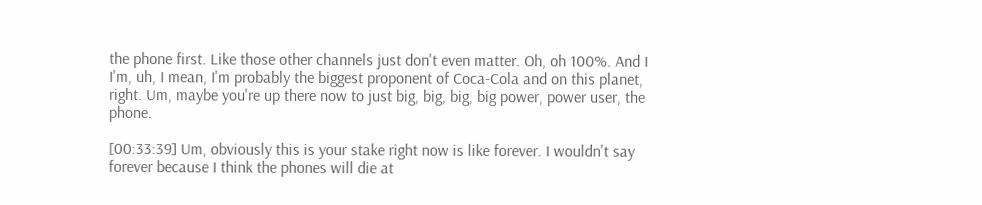the phone first. Like those other channels just don't even matter. Oh, oh 100%. And I I'm, uh, I mean, I'm probably the biggest proponent of Coca-Cola and on this planet, right. Um, maybe you're up there now to just big, big, big, big power, power user, the phone.

[00:33:39] Um, obviously this is your stake right now is like forever. I wouldn't say forever because I think the phones will die at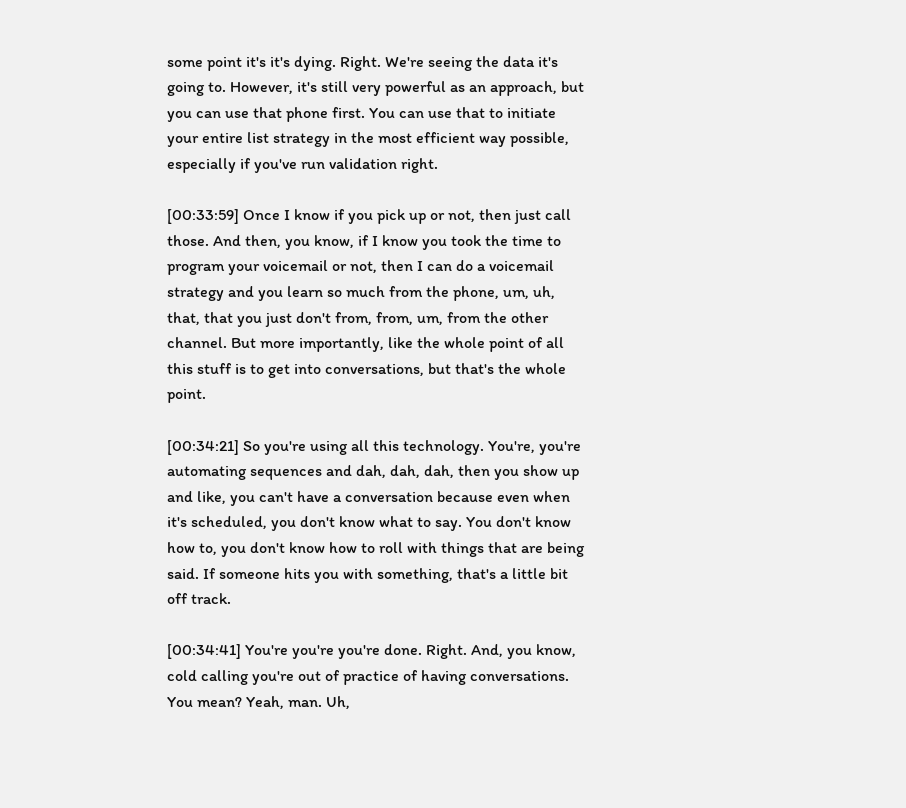some point it's it's dying. Right. We're seeing the data it's going to. However, it's still very powerful as an approach, but you can use that phone first. You can use that to initiate your entire list strategy in the most efficient way possible, especially if you've run validation right.

[00:33:59] Once I know if you pick up or not, then just call those. And then, you know, if I know you took the time to program your voicemail or not, then I can do a voicemail strategy and you learn so much from the phone, um, uh, that, that you just don't from, from, um, from the other channel. But more importantly, like the whole point of all this stuff is to get into conversations, but that's the whole point.

[00:34:21] So you're using all this technology. You're, you're automating sequences and dah, dah, dah, then you show up and like, you can't have a conversation because even when it's scheduled, you don't know what to say. You don't know how to, you don't know how to roll with things that are being said. If someone hits you with something, that's a little bit off track.

[00:34:41] You're you're you're done. Right. And, you know, cold calling you're out of practice of having conversations. You mean? Yeah, man. Uh,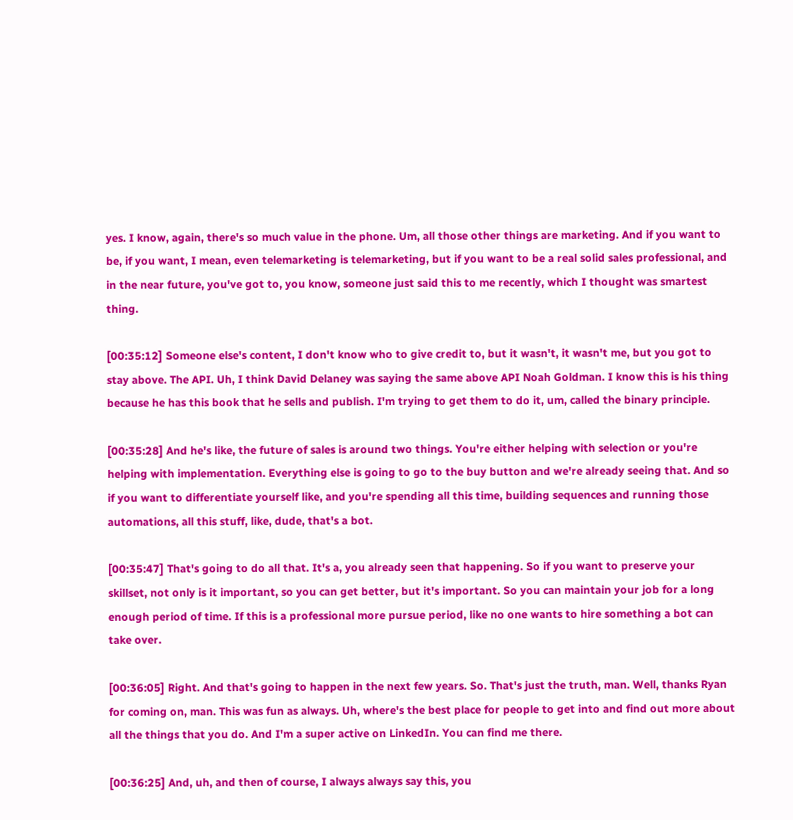yes. I know, again, there's so much value in the phone. Um, all those other things are marketing. And if you want to be, if you want, I mean, even telemarketing is telemarketing, but if you want to be a real solid sales professional, and in the near future, you've got to, you know, someone just said this to me recently, which I thought was smartest thing.

[00:35:12] Someone else's content, I don't know who to give credit to, but it wasn't, it wasn't me, but you got to stay above. The API. Uh, I think David Delaney was saying the same above API Noah Goldman. I know this is his thing because he has this book that he sells and publish. I'm trying to get them to do it, um, called the binary principle.

[00:35:28] And he's like, the future of sales is around two things. You're either helping with selection or you're helping with implementation. Everything else is going to go to the buy button and we're already seeing that. And so if you want to differentiate yourself like, and you're spending all this time, building sequences and running those automations, all this stuff, like, dude, that's a bot.

[00:35:47] That's going to do all that. It's a, you already seen that happening. So if you want to preserve your skillset, not only is it important, so you can get better, but it's important. So you can maintain your job for a long enough period of time. If this is a professional more pursue period, like no one wants to hire something a bot can take over.

[00:36:05] Right. And that's going to happen in the next few years. So. That's just the truth, man. Well, thanks Ryan for coming on, man. This was fun as always. Uh, where's the best place for people to get into and find out more about all the things that you do. And I'm a super active on LinkedIn. You can find me there.

[00:36:25] And, uh, and then of course, I always always say this, you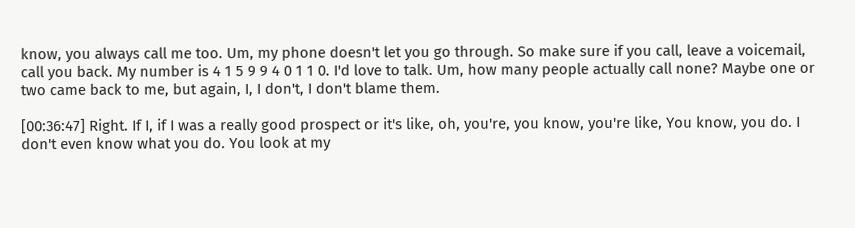know, you always call me too. Um, my phone doesn't let you go through. So make sure if you call, leave a voicemail, call you back. My number is 4 1 5 9 9 4 0 1 1 0. I'd love to talk. Um, how many people actually call none? Maybe one or two came back to me, but again, I, I don't, I don't blame them.

[00:36:47] Right. If I, if I was a really good prospect or it's like, oh, you're, you know, you're like, You know, you do. I don't even know what you do. You look at my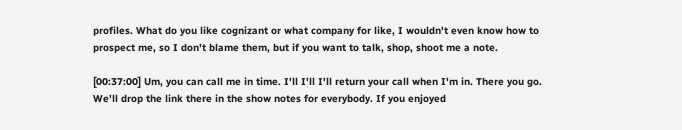profiles. What do you like cognizant or what company for like, I wouldn't even know how to prospect me, so I don't blame them, but if you want to talk, shop, shoot me a note.

[00:37:00] Um, you can call me in time. I'll I'll I'll return your call when I'm in. There you go. We'll drop the link there in the show notes for everybody. If you enjoyed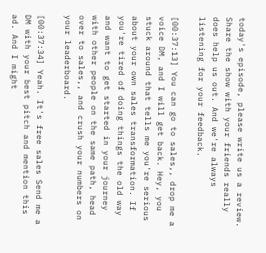today's episode, please write us a review. Share the show with your friends really does help us out. And we're always listening for your feedback.

[00:37:13] You can go to sales,, drop me a voice DM, and I will get back. Hey, you stuck around that tells me you're serious about your own sales transformation. If you're tired of doing things the old way and want to get started in your journey with other people on the same path, head over to sales,, and crush your numbers on your leaderboard.

[00:37:34] Yeah. It's free sales Send me a DM with your best pitch and mention this ad. And I might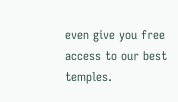even give you free access to our best temples.